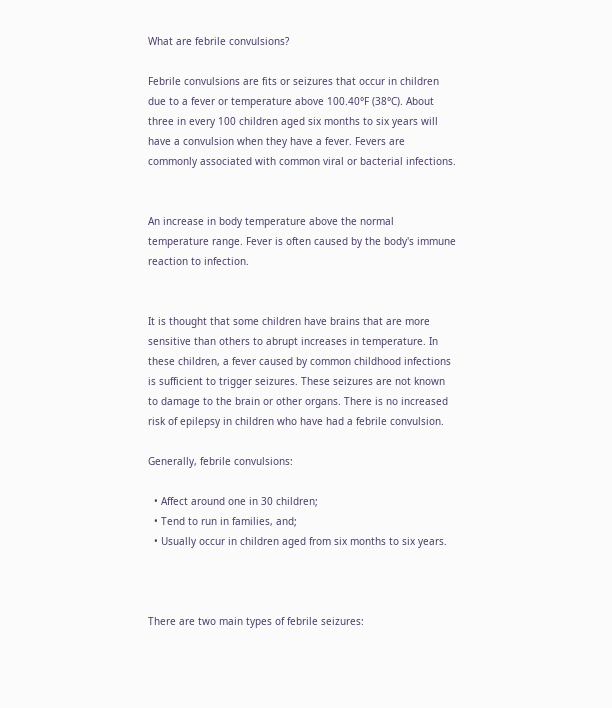What are febrile convulsions?

Febrile convulsions are fits or seizures that occur in children due to a fever or temperature above 100.40°F (38°C). About three in every 100 children aged six months to six years will have a convulsion when they have a fever. Fevers are commonly associated with common viral or bacterial infections.


An increase in body temperature above the normal temperature range. Fever is often caused by the body's immune reaction to infection.


It is thought that some children have brains that are more sensitive than others to abrupt increases in temperature. In these children, a fever caused by common childhood infections is sufficient to trigger seizures. These seizures are not known to damage to the brain or other organs. There is no increased risk of epilepsy in children who have had a febrile convulsion.

Generally, febrile convulsions:

  • Affect around one in 30 children;
  • Tend to run in families, and;
  • Usually occur in children aged from six months to six years.



There are two main types of febrile seizures: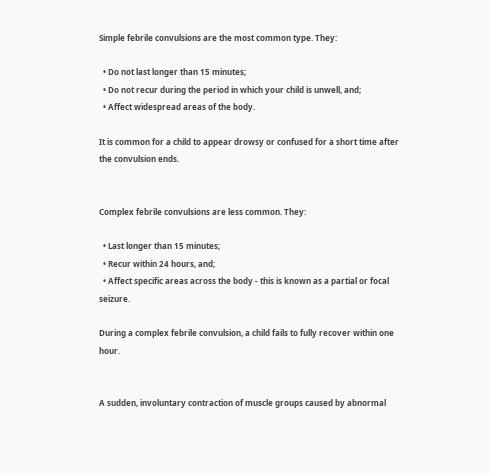Simple febrile convulsions are the most common type. They:

  • Do not last longer than 15 minutes;
  • Do not recur during the period in which your child is unwell, and;
  • Affect widespread areas of the body.

It is common for a child to appear drowsy or confused for a short time after the convulsion ends.


Complex febrile convulsions are less common. They:

  • Last longer than 15 minutes;
  • Recur within 24 hours, and;
  • Affect specific areas across the body - this is known as a partial or focal seizure.

During a complex febrile convulsion, a child fails to fully recover within one hour.


A sudden, involuntary contraction of muscle groups caused by abnormal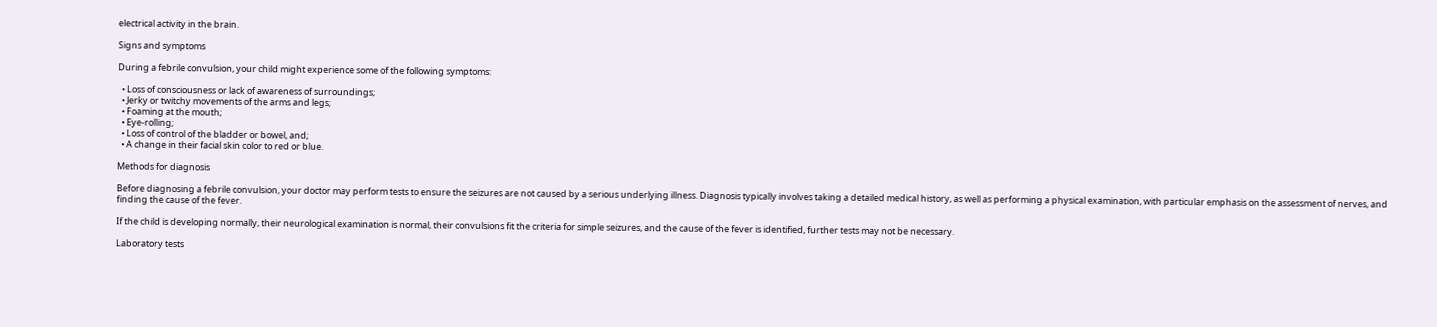electrical activity in the brain.

Signs and symptoms

During a febrile convulsion, your child might experience some of the following symptoms:

  • Loss of consciousness or lack of awareness of surroundings;
  • Jerky or twitchy movements of the arms and legs;
  • Foaming at the mouth;
  • Eye-rolling;
  • Loss of control of the bladder or bowel, and;
  • A change in their facial skin color to red or blue.

Methods for diagnosis

Before diagnosing a febrile convulsion, your doctor may perform tests to ensure the seizures are not caused by a serious underlying illness. Diagnosis typically involves taking a detailed medical history, as well as performing a physical examination, with particular emphasis on the assessment of nerves, and finding the cause of the fever.

If the child is developing normally, their neurological examination is normal, their convulsions fit the criteria for simple seizures, and the cause of the fever is identified, further tests may not be necessary.

Laboratory tests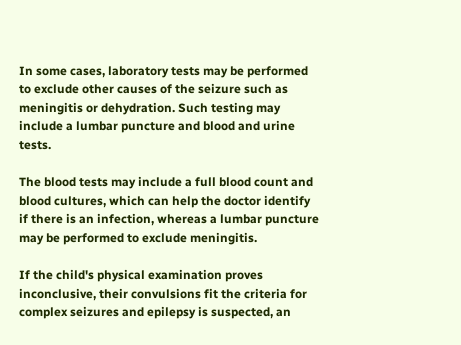In some cases, laboratory tests may be performed to exclude other causes of the seizure such as meningitis or dehydration. Such testing may include a lumbar puncture and blood and urine tests.

The blood tests may include a full blood count and blood cultures, which can help the doctor identify if there is an infection, whereas a lumbar puncture may be performed to exclude meningitis.

If the child's physical examination proves inconclusive, their convulsions fit the criteria for complex seizures and epilepsy is suspected, an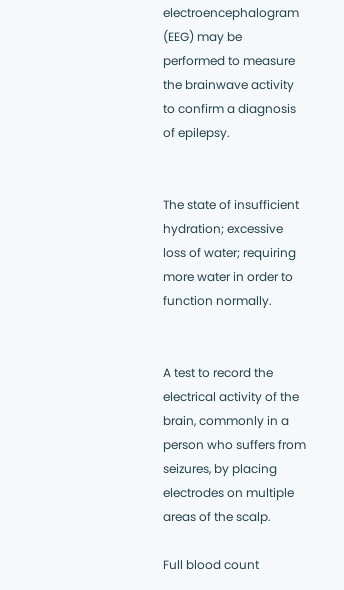electroencephalogram (EEG) may be performed to measure the brainwave activity to confirm a diagnosis of epilepsy.


The state of insufficient hydration; excessive loss of water; requiring more water in order to function normally.


A test to record the electrical activity of the brain, commonly in a person who suffers from seizures, by placing electrodes on multiple areas of the scalp.

Full blood count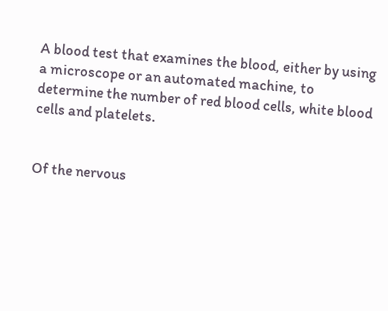A blood test that examines the blood, either by using a microscope or an automated machine, to determine the number of red blood cells, white blood cells and platelets.


Of the nervous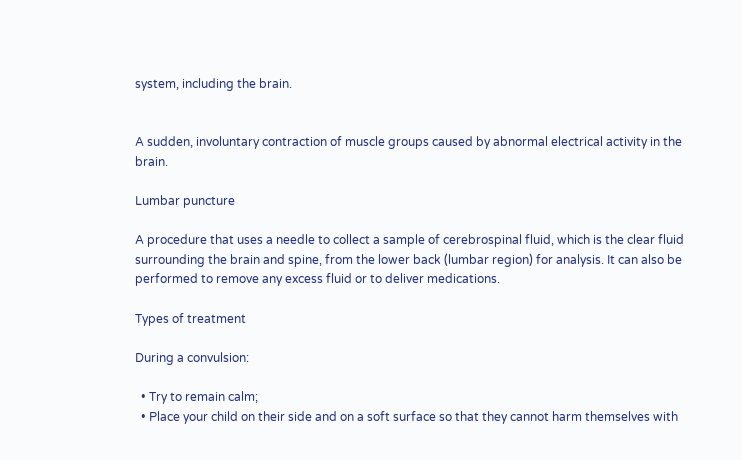system, including the brain.


A sudden, involuntary contraction of muscle groups caused by abnormal electrical activity in the brain.

Lumbar puncture

A procedure that uses a needle to collect a sample of cerebrospinal fluid, which is the clear fluid surrounding the brain and spine, from the lower back (lumbar region) for analysis. It can also be performed to remove any excess fluid or to deliver medications.

Types of treatment

During a convulsion:

  • Try to remain calm;
  • Place your child on their side and on a soft surface so that they cannot harm themselves with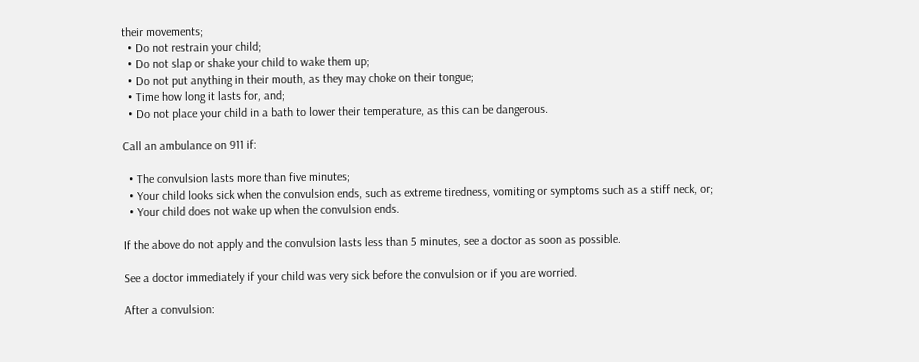their movements;
  • Do not restrain your child;
  • Do not slap or shake your child to wake them up;
  • Do not put anything in their mouth, as they may choke on their tongue;
  • Time how long it lasts for, and;
  • Do not place your child in a bath to lower their temperature, as this can be dangerous.

Call an ambulance on 911 if:

  • The convulsion lasts more than five minutes;
  • Your child looks sick when the convulsion ends, such as extreme tiredness, vomiting or symptoms such as a stiff neck, or;
  • Your child does not wake up when the convulsion ends.

If the above do not apply and the convulsion lasts less than 5 minutes, see a doctor as soon as possible.

See a doctor immediately if your child was very sick before the convulsion or if you are worried.

After a convulsion: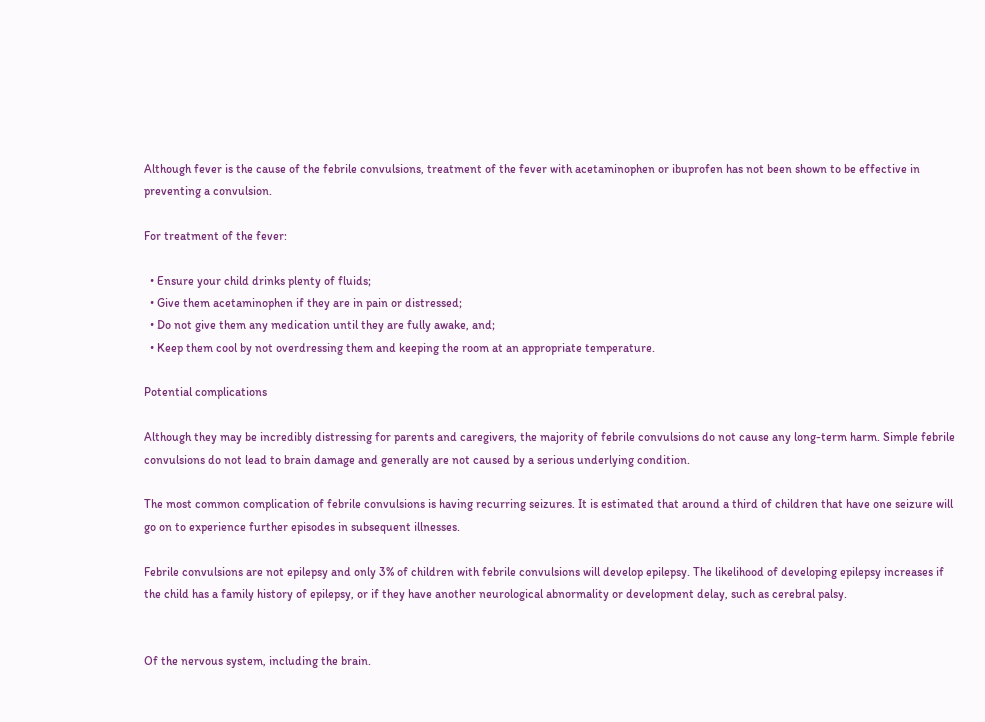Although fever is the cause of the febrile convulsions, treatment of the fever with acetaminophen or ibuprofen has not been shown to be effective in preventing a convulsion.

For treatment of the fever:

  • Ensure your child drinks plenty of fluids;
  • Give them acetaminophen if they are in pain or distressed;
  • Do not give them any medication until they are fully awake, and;
  • Keep them cool by not overdressing them and keeping the room at an appropriate temperature.

Potential complications

Although they may be incredibly distressing for parents and caregivers, the majority of febrile convulsions do not cause any long-term harm. Simple febrile convulsions do not lead to brain damage and generally are not caused by a serious underlying condition.

The most common complication of febrile convulsions is having recurring seizures. It is estimated that around a third of children that have one seizure will go on to experience further episodes in subsequent illnesses.

Febrile convulsions are not epilepsy and only 3% of children with febrile convulsions will develop epilepsy. The likelihood of developing epilepsy increases if the child has a family history of epilepsy, or if they have another neurological abnormality or development delay, such as cerebral palsy.


Of the nervous system, including the brain.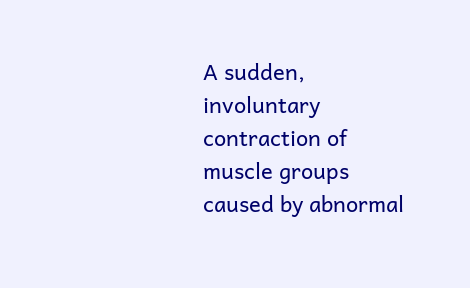A sudden, involuntary contraction of muscle groups caused by abnormal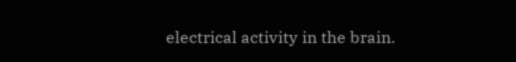electrical activity in the brain.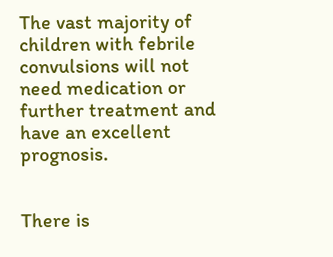The vast majority of children with febrile convulsions will not need medication or further treatment and have an excellent prognosis.


There is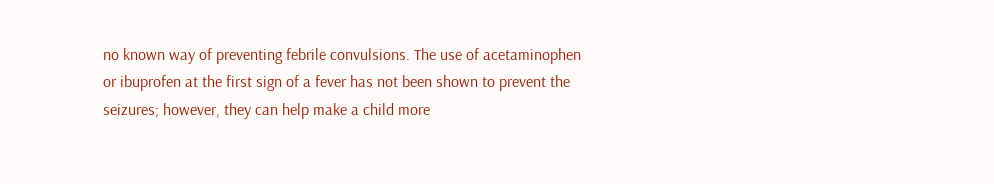no known way of preventing febrile convulsions. The use of acetaminophen or ibuprofen at the first sign of a fever has not been shown to prevent the seizures; however, they can help make a child more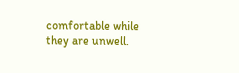comfortable while they are unwell.